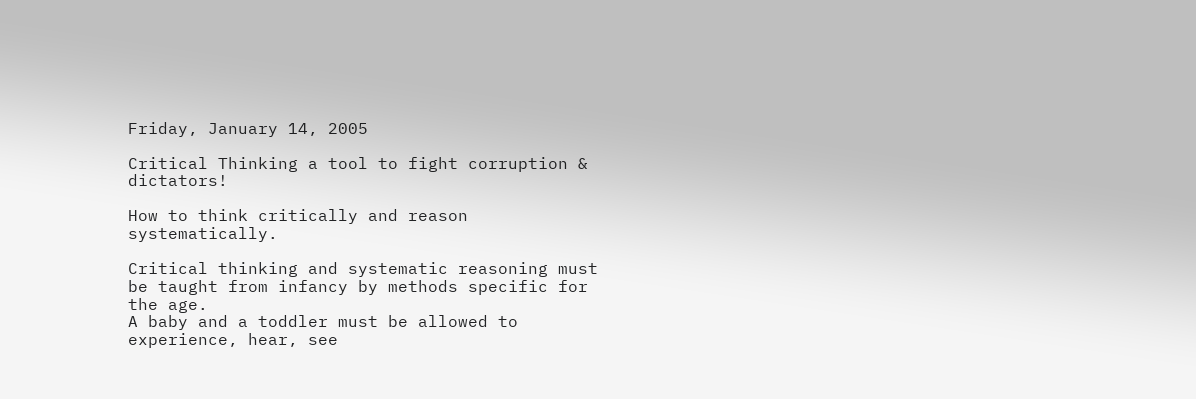Friday, January 14, 2005

Critical Thinking a tool to fight corruption & dictators!

How to think critically and reason systematically.

Critical thinking and systematic reasoning must be taught from infancy by methods specific for the age.
A baby and a toddler must be allowed to experience, hear, see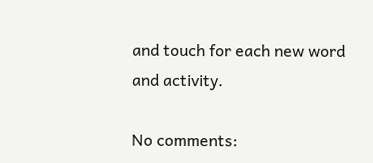and touch for each new word and activity.

No comments: